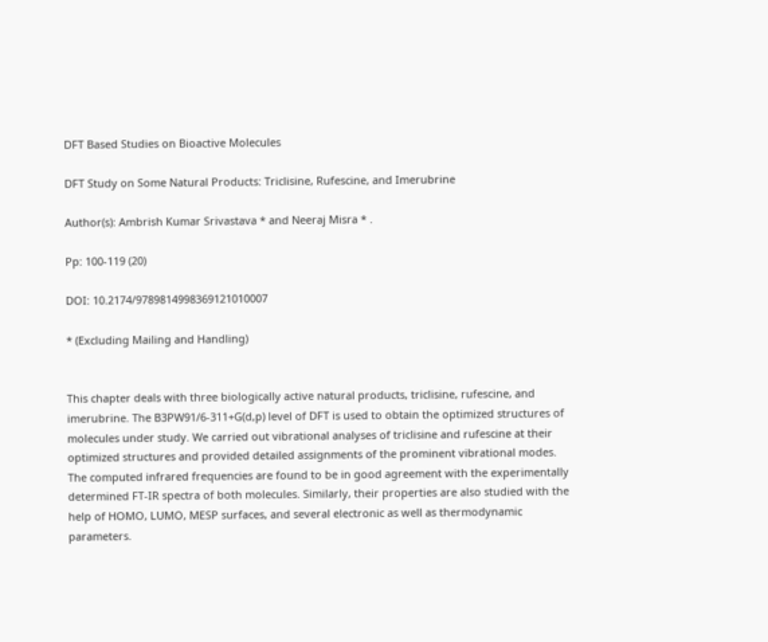DFT Based Studies on Bioactive Molecules

DFT Study on Some Natural Products: Triclisine, Rufescine, and Imerubrine

Author(s): Ambrish Kumar Srivastava * and Neeraj Misra * .

Pp: 100-119 (20)

DOI: 10.2174/9789814998369121010007

* (Excluding Mailing and Handling)


This chapter deals with three biologically active natural products, triclisine, rufescine, and imerubrine. The B3PW91/6-311+G(d,p) level of DFT is used to obtain the optimized structures of molecules under study. We carried out vibrational analyses of triclisine and rufescine at their optimized structures and provided detailed assignments of the prominent vibrational modes. The computed infrared frequencies are found to be in good agreement with the experimentally determined FT-IR spectra of both molecules. Similarly, their properties are also studied with the help of HOMO, LUMO, MESP surfaces, and several electronic as well as thermodynamic parameters.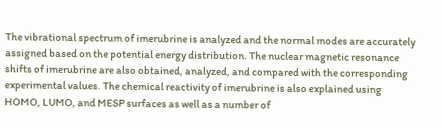The vibrational spectrum of imerubrine is analyzed and the normal modes are accurately assigned based on the potential energy distribution. The nuclear magnetic resonance shifts of imerubrine are also obtained, analyzed, and compared with the corresponding experimental values. The chemical reactivity of imerubrine is also explained using HOMO, LUMO, and MESP surfaces as well as a number of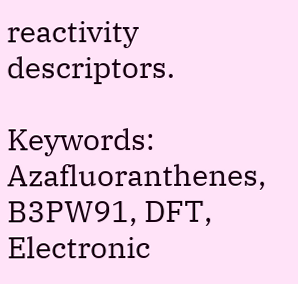reactivity descriptors.

Keywords: Azafluoranthenes, B3PW91, DFT, Electronic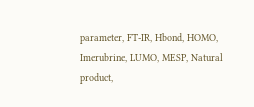parameter, FT-IR, Hbond, HOMO, Imerubrine, LUMO, MESP, Natural product,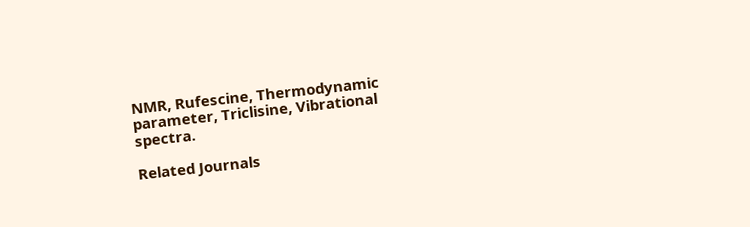NMR, Rufescine, Thermodynamic parameter, Triclisine, Vibrational spectra.

Related Journals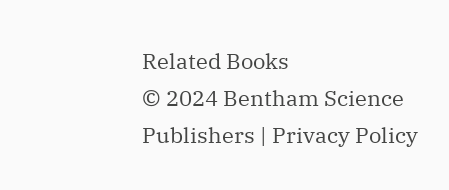Related Books
© 2024 Bentham Science Publishers | Privacy Policy